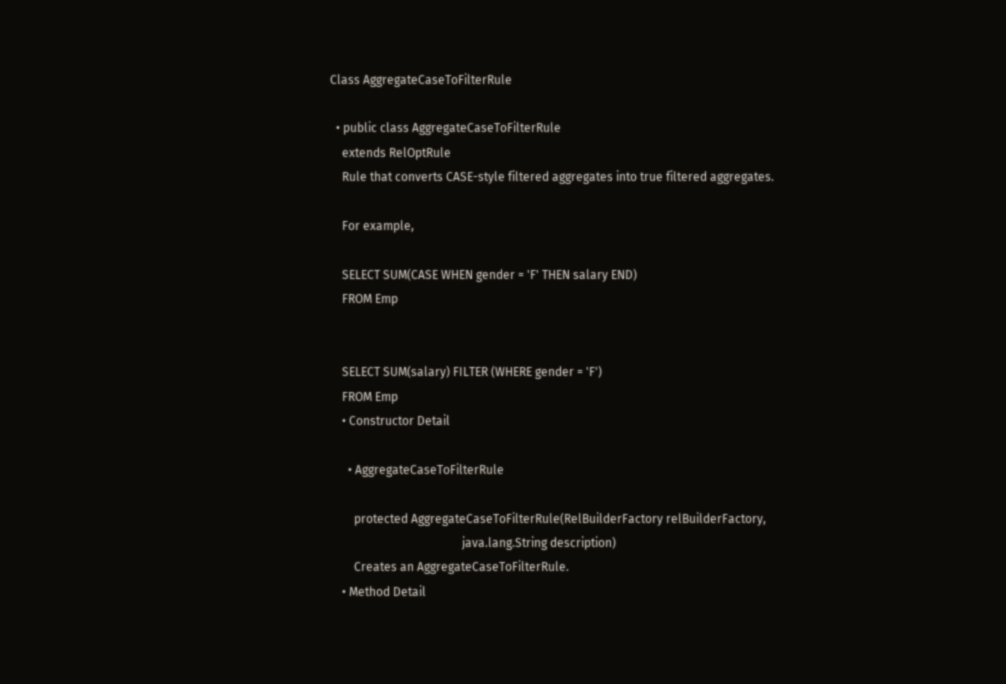Class AggregateCaseToFilterRule

  • public class AggregateCaseToFilterRule
    extends RelOptRule
    Rule that converts CASE-style filtered aggregates into true filtered aggregates.

    For example,

    SELECT SUM(CASE WHEN gender = 'F' THEN salary END)
    FROM Emp


    SELECT SUM(salary) FILTER (WHERE gender = 'F')
    FROM Emp
    • Constructor Detail

      • AggregateCaseToFilterRule

        protected AggregateCaseToFilterRule(RelBuilderFactory relBuilderFactory,
                                            java.lang.String description)
        Creates an AggregateCaseToFilterRule.
    • Method Detail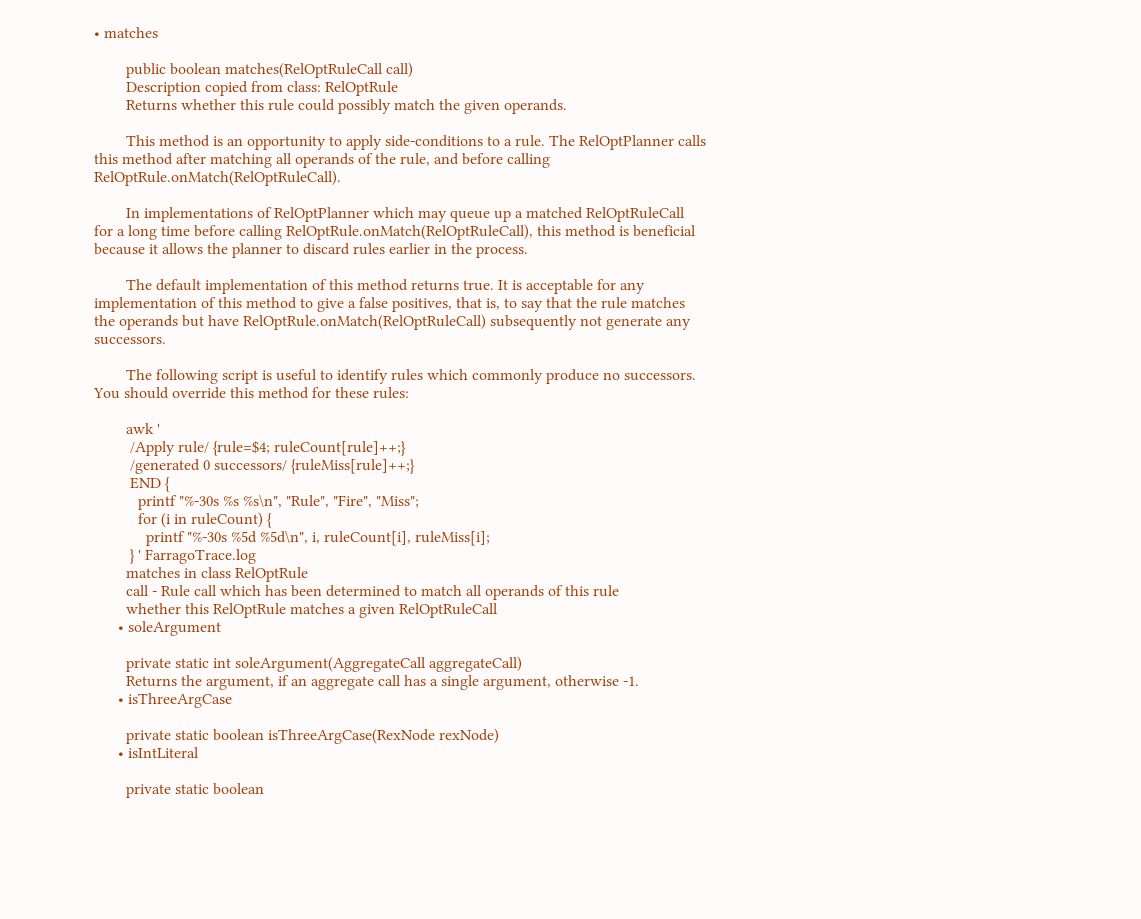• matches

        public boolean matches(RelOptRuleCall call)
        Description copied from class: RelOptRule
        Returns whether this rule could possibly match the given operands.

        This method is an opportunity to apply side-conditions to a rule. The RelOptPlanner calls this method after matching all operands of the rule, and before calling RelOptRule.onMatch(RelOptRuleCall).

        In implementations of RelOptPlanner which may queue up a matched RelOptRuleCall for a long time before calling RelOptRule.onMatch(RelOptRuleCall), this method is beneficial because it allows the planner to discard rules earlier in the process.

        The default implementation of this method returns true. It is acceptable for any implementation of this method to give a false positives, that is, to say that the rule matches the operands but have RelOptRule.onMatch(RelOptRuleCall) subsequently not generate any successors.

        The following script is useful to identify rules which commonly produce no successors. You should override this method for these rules:

        awk '
         /Apply rule/ {rule=$4; ruleCount[rule]++;}
         /generated 0 successors/ {ruleMiss[rule]++;}
         END {
           printf "%-30s %s %s\n", "Rule", "Fire", "Miss";
           for (i in ruleCount) {
             printf "%-30s %5d %5d\n", i, ruleCount[i], ruleMiss[i];
         } ' FarragoTrace.log
        matches in class RelOptRule
        call - Rule call which has been determined to match all operands of this rule
        whether this RelOptRule matches a given RelOptRuleCall
      • soleArgument

        private static int soleArgument(AggregateCall aggregateCall)
        Returns the argument, if an aggregate call has a single argument, otherwise -1.
      • isThreeArgCase

        private static boolean isThreeArgCase(RexNode rexNode)
      • isIntLiteral

        private static boolean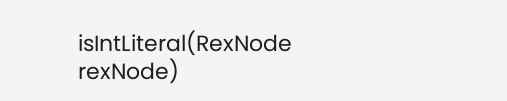isIntLiteral(RexNode rexNode)